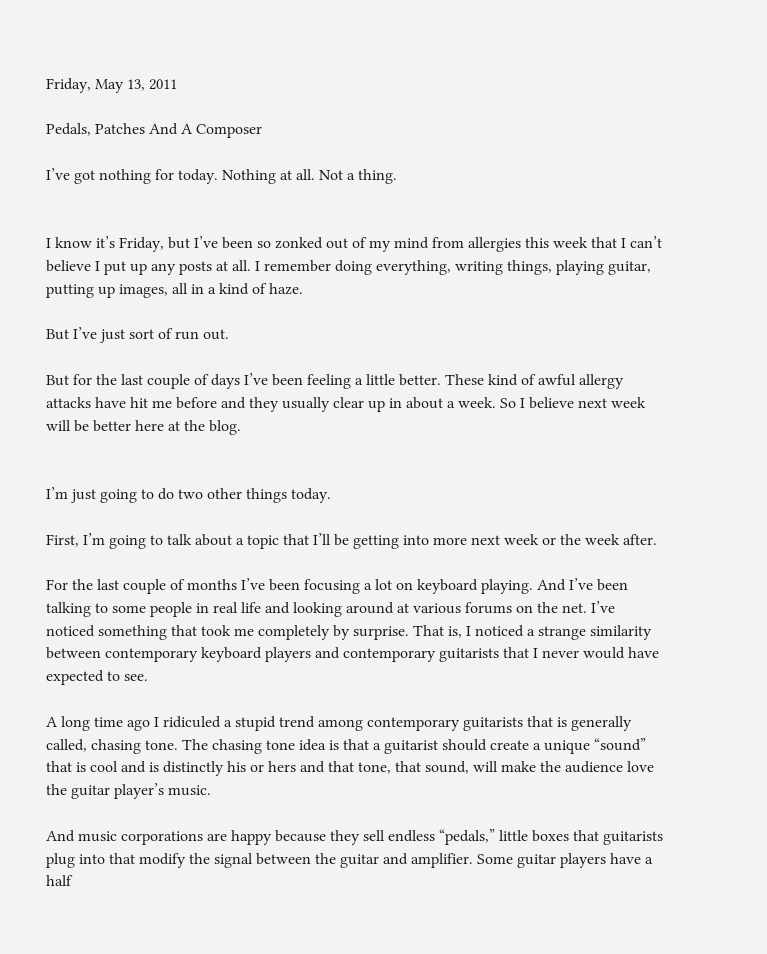Friday, May 13, 2011

Pedals, Patches And A Composer

I’ve got nothing for today. Nothing at all. Not a thing.


I know it’s Friday, but I’ve been so zonked out of my mind from allergies this week that I can’t believe I put up any posts at all. I remember doing everything, writing things, playing guitar, putting up images, all in a kind of haze.

But I’ve just sort of run out.

But for the last couple of days I’ve been feeling a little better. These kind of awful allergy attacks have hit me before and they usually clear up in about a week. So I believe next week will be better here at the blog.


I’m just going to do two other things today.

First, I’m going to talk about a topic that I’ll be getting into more next week or the week after.

For the last couple of months I’ve been focusing a lot on keyboard playing. And I’ve been talking to some people in real life and looking around at various forums on the net. I’ve noticed something that took me completely by surprise. That is, I noticed a strange similarity between contemporary keyboard players and contemporary guitarists that I never would have expected to see.

A long time ago I ridiculed a stupid trend among contemporary guitarists that is generally called, chasing tone. The chasing tone idea is that a guitarist should create a unique “sound” that is cool and is distinctly his or hers and that tone, that sound, will make the audience love the guitar player’s music.

And music corporations are happy because they sell endless “pedals,” little boxes that guitarists plug into that modify the signal between the guitar and amplifier. Some guitar players have a half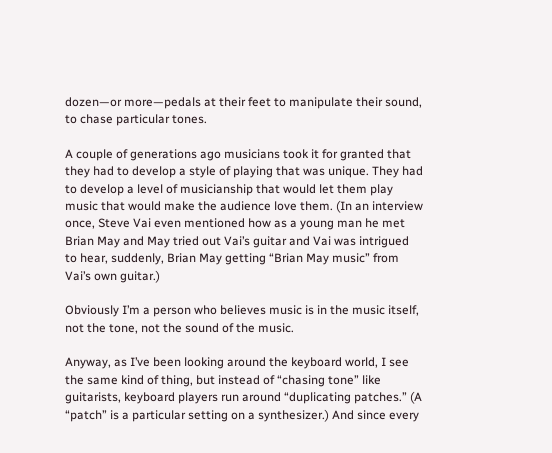dozen—or more—pedals at their feet to manipulate their sound, to chase particular tones.

A couple of generations ago musicians took it for granted that they had to develop a style of playing that was unique. They had to develop a level of musicianship that would let them play music that would make the audience love them. (In an interview once, Steve Vai even mentioned how as a young man he met Brian May and May tried out Vai’s guitar and Vai was intrigued to hear, suddenly, Brian May getting “Brian May music” from Vai’s own guitar.)

Obviously I’m a person who believes music is in the music itself, not the tone, not the sound of the music.

Anyway, as I’ve been looking around the keyboard world, I see the same kind of thing, but instead of “chasing tone” like guitarists, keyboard players run around “duplicating patches.” (A “patch” is a particular setting on a synthesizer.) And since every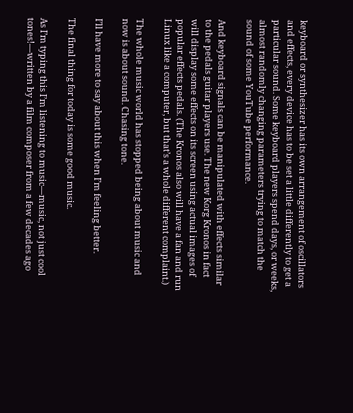keyboard or synthesizer has its own arrangement of oscillators and effects, every device has to be set a little differently to get a particular sound. Some keyboard players spend days, or weeks, almost randomly changing parameters trying to match the sound of some YouTube performance.

And keyboard signals can be manipulated with effects similar to the pedals guitar players use. The new Korg Kronos in fact will display some effects on its screen using actual images of popular effects pedals. (The Kronos also will have a fan and run Linux like a computer, but that’s a whole different complaint.)

The whole music world has stopped being about music and now is about sound. Chasing tone.

I’ll have more to say about this when I’m feeling better.

The final thing for today is some good music.

As I’m typing this I’m listening to music—music, not just cool tones!—written by a film composer from a few decades ago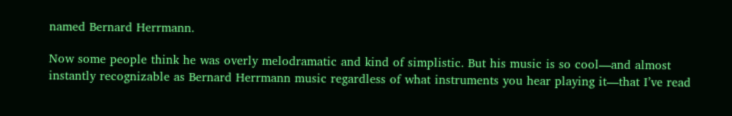named Bernard Herrmann.

Now some people think he was overly melodramatic and kind of simplistic. But his music is so cool—and almost instantly recognizable as Bernard Herrmann music regardless of what instruments you hear playing it—that I’ve read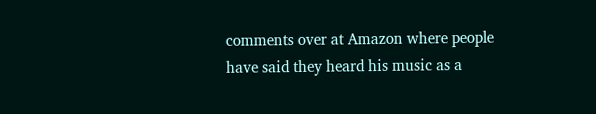comments over at Amazon where people have said they heard his music as a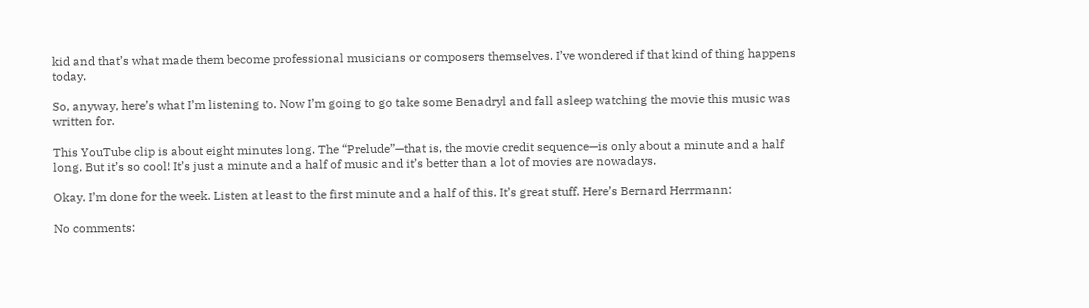kid and that’s what made them become professional musicians or composers themselves. I’ve wondered if that kind of thing happens today.

So, anyway, here’s what I’m listening to. Now I’m going to go take some Benadryl and fall asleep watching the movie this music was written for.

This YouTube clip is about eight minutes long. The “Prelude”—that is, the movie credit sequence—is only about a minute and a half long. But it’s so cool! It’s just a minute and a half of music and it’s better than a lot of movies are nowadays.

Okay. I’m done for the week. Listen at least to the first minute and a half of this. It’s great stuff. Here’s Bernard Herrmann:

No comments: